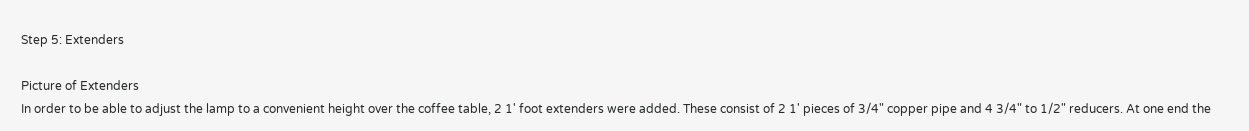Step 5: Extenders

Picture of Extenders
In order to be able to adjust the lamp to a convenient height over the coffee table, 2 1' foot extenders were added. These consist of 2 1' pieces of 3/4" copper pipe and 4 3/4" to 1/2" reducers. At one end the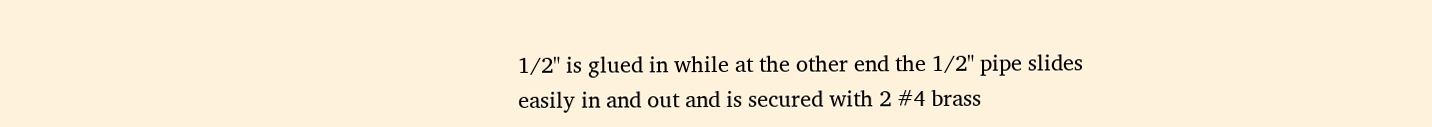1/2" is glued in while at the other end the 1/2" pipe slides easily in and out and is secured with 2 #4 brass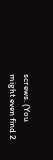screws. (You might even find 2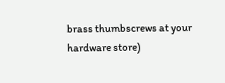brass thumbscrews at your hardware store)